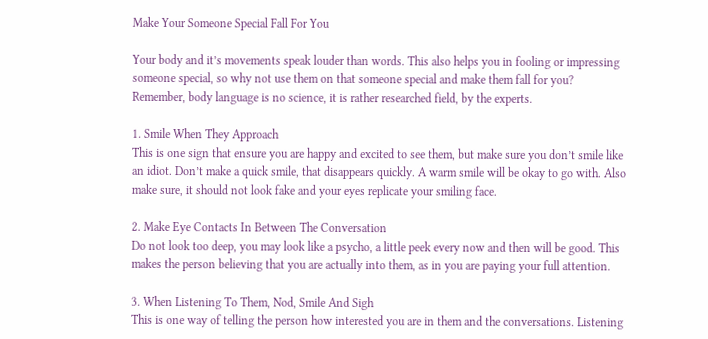Make Your Someone Special Fall For You

Your body and it’s movements speak louder than words. This also helps you in fooling or impressing someone special, so why not use them on that someone special and make them fall for you? Remember, body language is no science, it is rather researched field, by the experts.

1. Smile When They Approach
This is one sign that ensure you are happy and excited to see them, but make sure you don’t smile like an idiot. Don’t make a quick smile, that disappears quickly. A warm smile will be okay to go with. Also make sure, it should not look fake and your eyes replicate your smiling face.

2. Make Eye Contacts In Between The Conversation
Do not look too deep, you may look like a psycho, a little peek every now and then will be good. This makes the person believing that you are actually into them, as in you are paying your full attention.

3. When Listening To Them, Nod, Smile And Sigh
This is one way of telling the person how interested you are in them and the conversations. Listening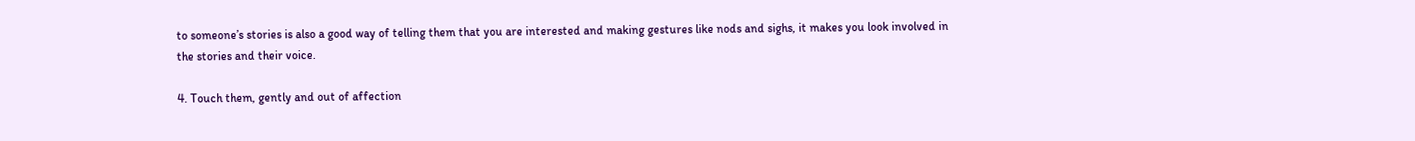to someone’s stories is also a good way of telling them that you are interested and making gestures like nods and sighs, it makes you look involved in the stories and their voice.

4. Touch them, gently and out of affection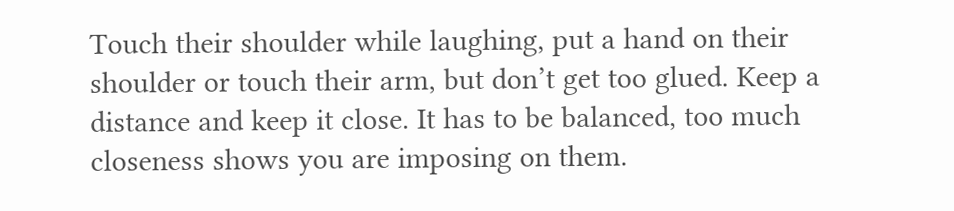Touch their shoulder while laughing, put a hand on their shoulder or touch their arm, but don’t get too glued. Keep a distance and keep it close. It has to be balanced, too much closeness shows you are imposing on them.